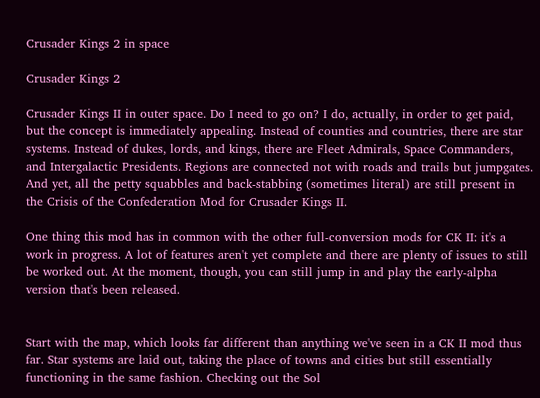Crusader Kings 2 in space

Crusader Kings 2

Crusader Kings II in outer space. Do I need to go on? I do, actually, in order to get paid, but the concept is immediately appealing. Instead of counties and countries, there are star systems. Instead of dukes, lords, and kings, there are Fleet Admirals, Space Commanders, and Intergalactic Presidents. Regions are connected not with roads and trails but jumpgates. And yet, all the petty squabbles and back-stabbing (sometimes literal) are still present in the Crisis of the Confederation Mod for Crusader Kings II.

One thing this mod has in common with the other full-conversion mods for CK II: it's a work in progress. A lot of features aren't yet complete and there are plenty of issues to still be worked out. At the moment, though, you can still jump in and play the early-alpha version that's been released.


Start with the map, which looks far different than anything we've seen in a CK II mod thus far. Star systems are laid out, taking the place of towns and cities but still essentially functioning in the same fashion. Checking out the Sol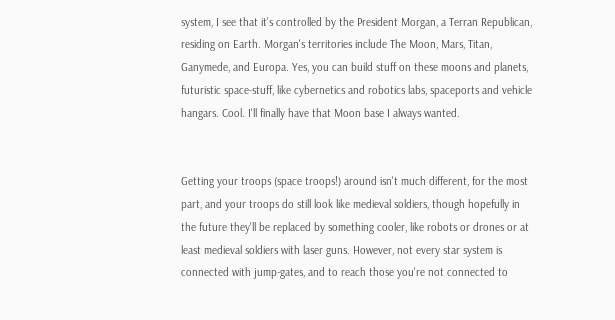system, I see that it's controlled by the President Morgan, a Terran Republican, residing on Earth. Morgan's territories include The Moon, Mars, Titan, Ganymede, and Europa. Yes, you can build stuff on these moons and planets, futuristic space-stuff, like cybernetics and robotics labs, spaceports and vehicle hangars. Cool. I'll finally have that Moon base I always wanted.


Getting your troops (space troops!) around isn't much different, for the most part, and your troops do still look like medieval soldiers, though hopefully in the future they'll be replaced by something cooler, like robots or drones or at least medieval soldiers with laser guns. However, not every star system is connected with jump-gates, and to reach those you're not connected to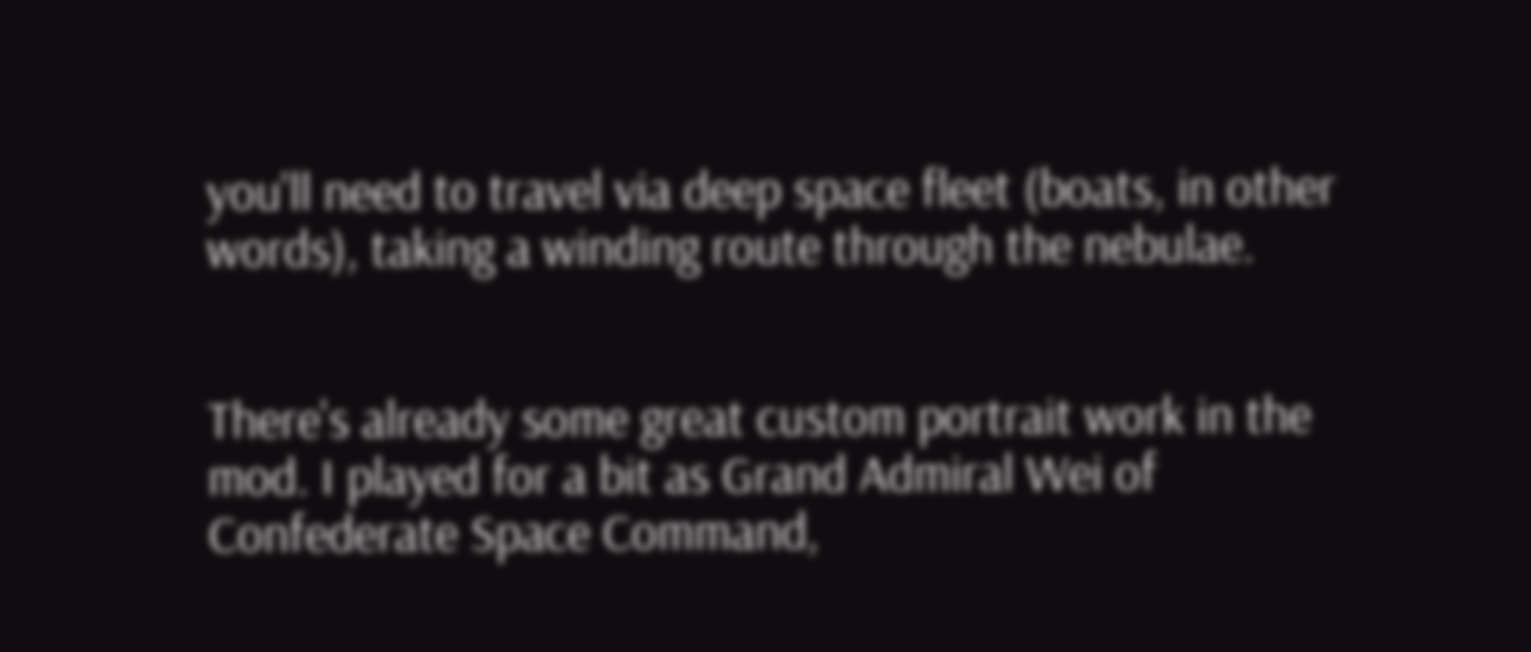you'll need to travel via deep space fleet (boats, in other words), taking a winding route through the nebulae.


There's already some great custom portrait work in the mod. I played for a bit as Grand Admiral Wei of Confederate Space Command,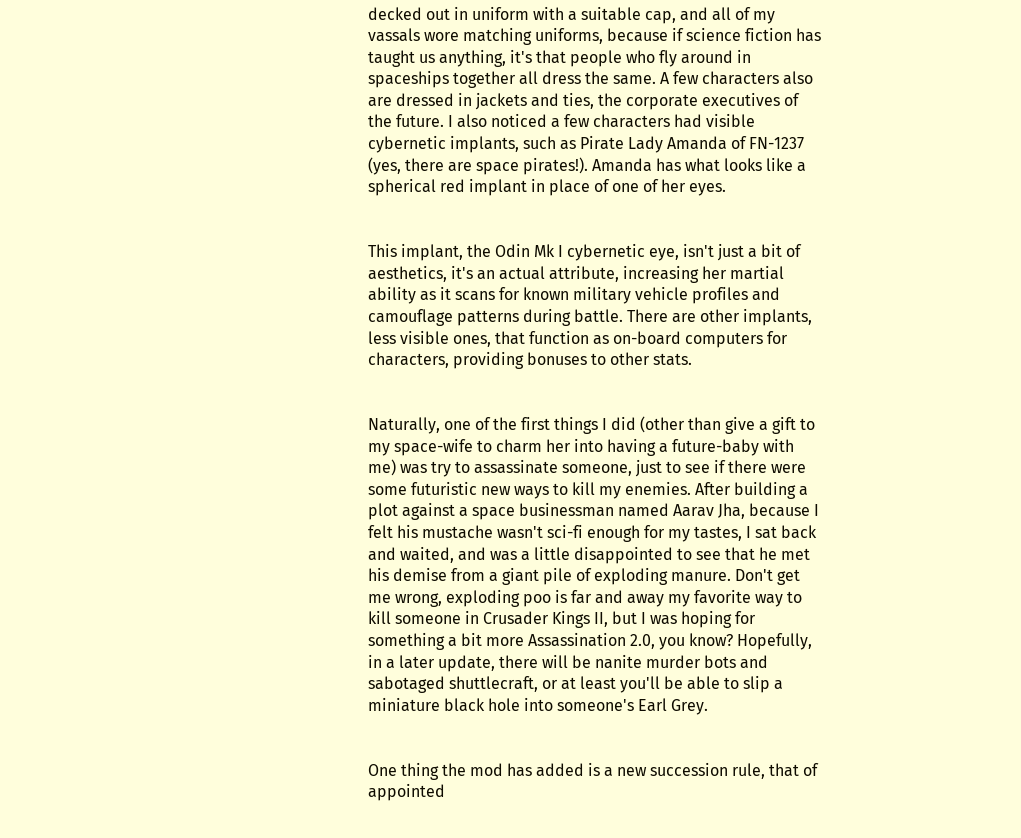decked out in uniform with a suitable cap, and all of my vassals wore matching uniforms, because if science fiction has taught us anything, it's that people who fly around in spaceships together all dress the same. A few characters also are dressed in jackets and ties, the corporate executives of the future. I also noticed a few characters had visible cybernetic implants, such as Pirate Lady Amanda of FN-1237 (yes, there are space pirates!). Amanda has what looks like a spherical red implant in place of one of her eyes.


This implant, the Odin Mk I cybernetic eye, isn't just a bit of aesthetics, it's an actual attribute, increasing her martial ability as it scans for known military vehicle profiles and camouflage patterns during battle. There are other implants, less visible ones, that function as on-board computers for characters, providing bonuses to other stats.


Naturally, one of the first things I did (other than give a gift to my space-wife to charm her into having a future-baby with me) was try to assassinate someone, just to see if there were some futuristic new ways to kill my enemies. After building a plot against a space businessman named Aarav Jha, because I felt his mustache wasn't sci-fi enough for my tastes, I sat back and waited, and was a little disappointed to see that he met his demise from a giant pile of exploding manure. Don't get me wrong, exploding poo is far and away my favorite way to kill someone in Crusader Kings II, but I was hoping for something a bit more Assassination 2.0, you know? Hopefully, in a later update, there will be nanite murder bots and sabotaged shuttlecraft, or at least you'll be able to slip a miniature black hole into someone's Earl Grey.


One thing the mod has added is a new succession rule, that of appointed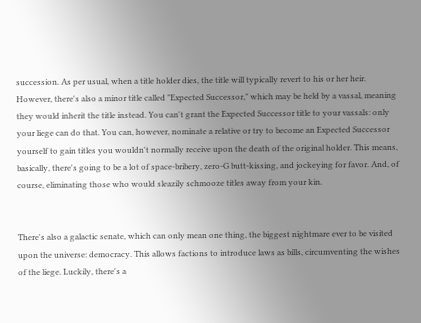succession. As per usual, when a title holder dies, the title will typically revert to his or her heir. However, there's also a minor title called "Expected Successor," which may be held by a vassal, meaning they would inherit the title instead. You can't grant the Expected Successor title to your vassals: only your liege can do that. You can, however, nominate a relative or try to become an Expected Successor yourself to gain titles you wouldn't normally receive upon the death of the original holder. This means, basically, there's going to be a lot of space-bribery, zero-G butt-kissing, and jockeying for favor. And, of course, eliminating those who would sleazily schmooze titles away from your kin.


There's also a galactic senate, which can only mean one thing, the biggest nightmare ever to be visited upon the universe: democracy. This allows factions to introduce laws as bills, circumventing the wishes of the liege. Luckily, there's a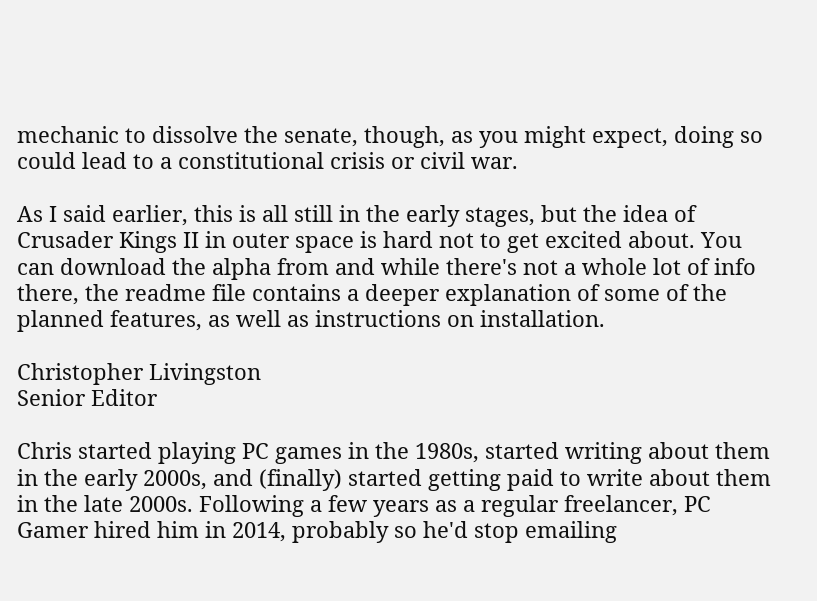mechanic to dissolve the senate, though, as you might expect, doing so could lead to a constitutional crisis or civil war.

As I said earlier, this is all still in the early stages, but the idea of Crusader Kings II in outer space is hard not to get excited about. You can download the alpha from and while there's not a whole lot of info there, the readme file contains a deeper explanation of some of the planned features, as well as instructions on installation.

Christopher Livingston
Senior Editor

Chris started playing PC games in the 1980s, started writing about them in the early 2000s, and (finally) started getting paid to write about them in the late 2000s. Following a few years as a regular freelancer, PC Gamer hired him in 2014, probably so he'd stop emailing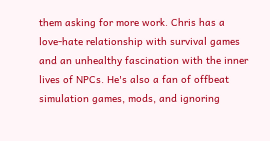them asking for more work. Chris has a love-hate relationship with survival games and an unhealthy fascination with the inner lives of NPCs. He's also a fan of offbeat simulation games, mods, and ignoring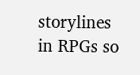storylines in RPGs so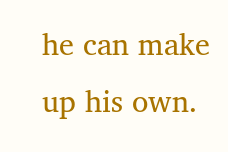he can make up his own.